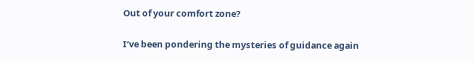Out of your comfort zone?

I’ve been pondering the mysteries of guidance again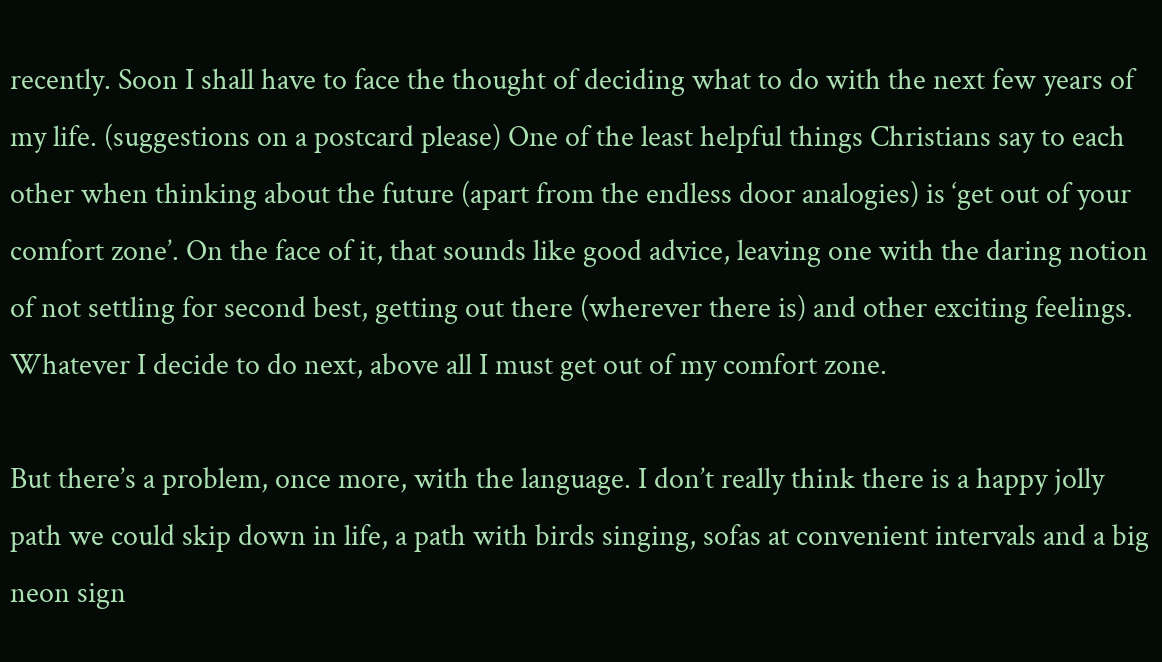recently. Soon I shall have to face the thought of deciding what to do with the next few years of my life. (suggestions on a postcard please) One of the least helpful things Christians say to each other when thinking about the future (apart from the endless door analogies) is ‘get out of your comfort zone’. On the face of it, that sounds like good advice, leaving one with the daring notion of not settling for second best, getting out there (wherever there is) and other exciting feelings. Whatever I decide to do next, above all I must get out of my comfort zone.

But there’s a problem, once more, with the language. I don’t really think there is a happy jolly path we could skip down in life, a path with birds singing, sofas at convenient intervals and a big neon sign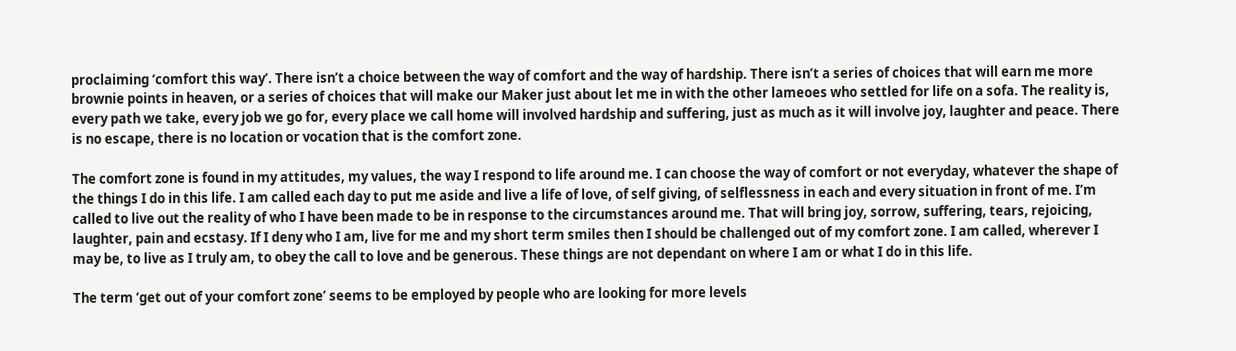proclaiming ‘comfort this way’. There isn’t a choice between the way of comfort and the way of hardship. There isn’t a series of choices that will earn me more brownie points in heaven, or a series of choices that will make our Maker just about let me in with the other lameoes who settled for life on a sofa. The reality is, every path we take, every job we go for, every place we call home will involved hardship and suffering, just as much as it will involve joy, laughter and peace. There is no escape, there is no location or vocation that is the comfort zone.

The comfort zone is found in my attitudes, my values, the way I respond to life around me. I can choose the way of comfort or not everyday, whatever the shape of the things I do in this life. I am called each day to put me aside and live a life of love, of self giving, of selflessness in each and every situation in front of me. I’m called to live out the reality of who I have been made to be in response to the circumstances around me. That will bring joy, sorrow, suffering, tears, rejoicing, laughter, pain and ecstasy. If I deny who I am, live for me and my short term smiles then I should be challenged out of my comfort zone. I am called, wherever I may be, to live as I truly am, to obey the call to love and be generous. These things are not dependant on where I am or what I do in this life.

The term ‘get out of your comfort zone’ seems to be employed by people who are looking for more levels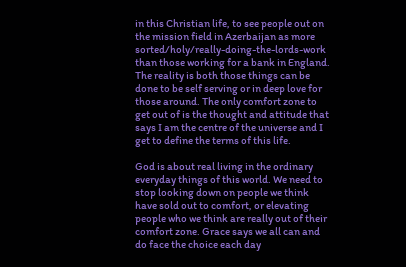in this Christian life, to see people out on the mission field in Azerbaijan as more sorted/holy/really-doing-the-lords-work than those working for a bank in England. The reality is both those things can be done to be self serving or in deep love for those around. The only comfort zone to get out of is the thought and attitude that says I am the centre of the universe and I get to define the terms of this life.

God is about real living in the ordinary everyday things of this world. We need to stop looking down on people we think have sold out to comfort, or elevating people who we think are really out of their comfort zone. Grace says we all can and do face the choice each day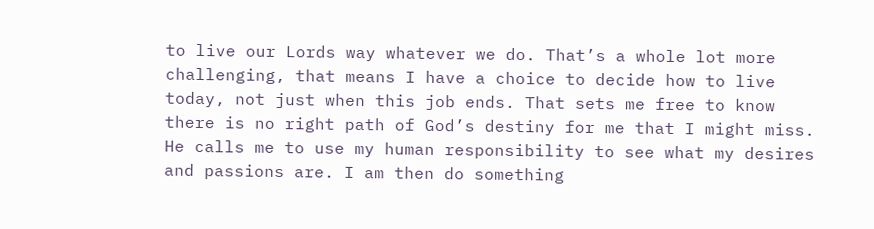to live our Lords way whatever we do. That’s a whole lot more challenging, that means I have a choice to decide how to live today, not just when this job ends. That sets me free to know there is no right path of God’s destiny for me that I might miss. He calls me to use my human responsibility to see what my desires and passions are. I am then do something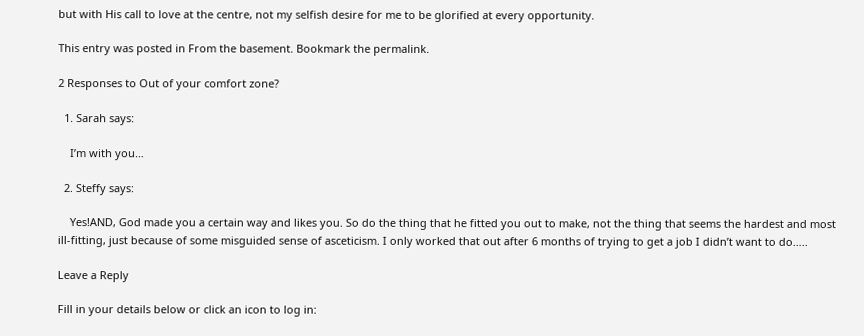but with His call to love at the centre, not my selfish desire for me to be glorified at every opportunity.

This entry was posted in From the basement. Bookmark the permalink.

2 Responses to Out of your comfort zone?

  1. Sarah says:

    I’m with you…

  2. Steffy says:

    Yes!AND, God made you a certain way and likes you. So do the thing that he fitted you out to make, not the thing that seems the hardest and most ill-fitting, just because of some misguided sense of asceticism. I only worked that out after 6 months of trying to get a job I didn’t want to do…..

Leave a Reply

Fill in your details below or click an icon to log in: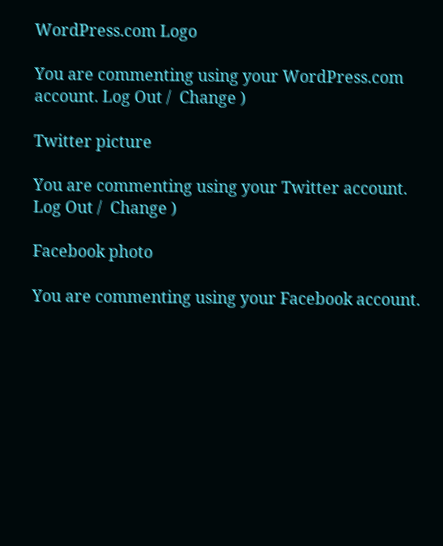WordPress.com Logo

You are commenting using your WordPress.com account. Log Out /  Change )

Twitter picture

You are commenting using your Twitter account. Log Out /  Change )

Facebook photo

You are commenting using your Facebook account.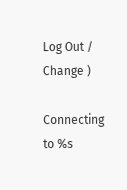Log Out /  Change )

Connecting to %s